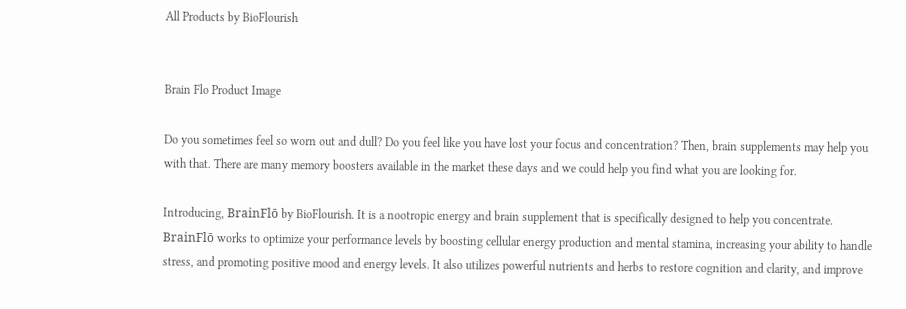All Products by BioFlourish


Brain Flo Product Image

Do you sometimes feel so worn out and dull? Do you feel like you have lost your focus and concentration? Then, brain supplements may help you with that. There are many memory boosters available in the market these days and we could help you find what you are looking for.

Introducing, BrainFlō by BioFlourish. It is a nootropic energy and brain supplement that is specifically designed to help you concentrate. BrainFlō works to optimize your performance levels by boosting cellular energy production and mental stamina, increasing your ability to handle stress, and promoting positive mood and energy levels. It also utilizes powerful nutrients and herbs to restore cognition and clarity, and improve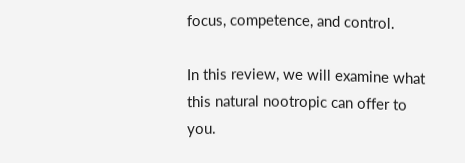focus, competence, and control.

In this review, we will examine what this natural nootropic can offer to you.